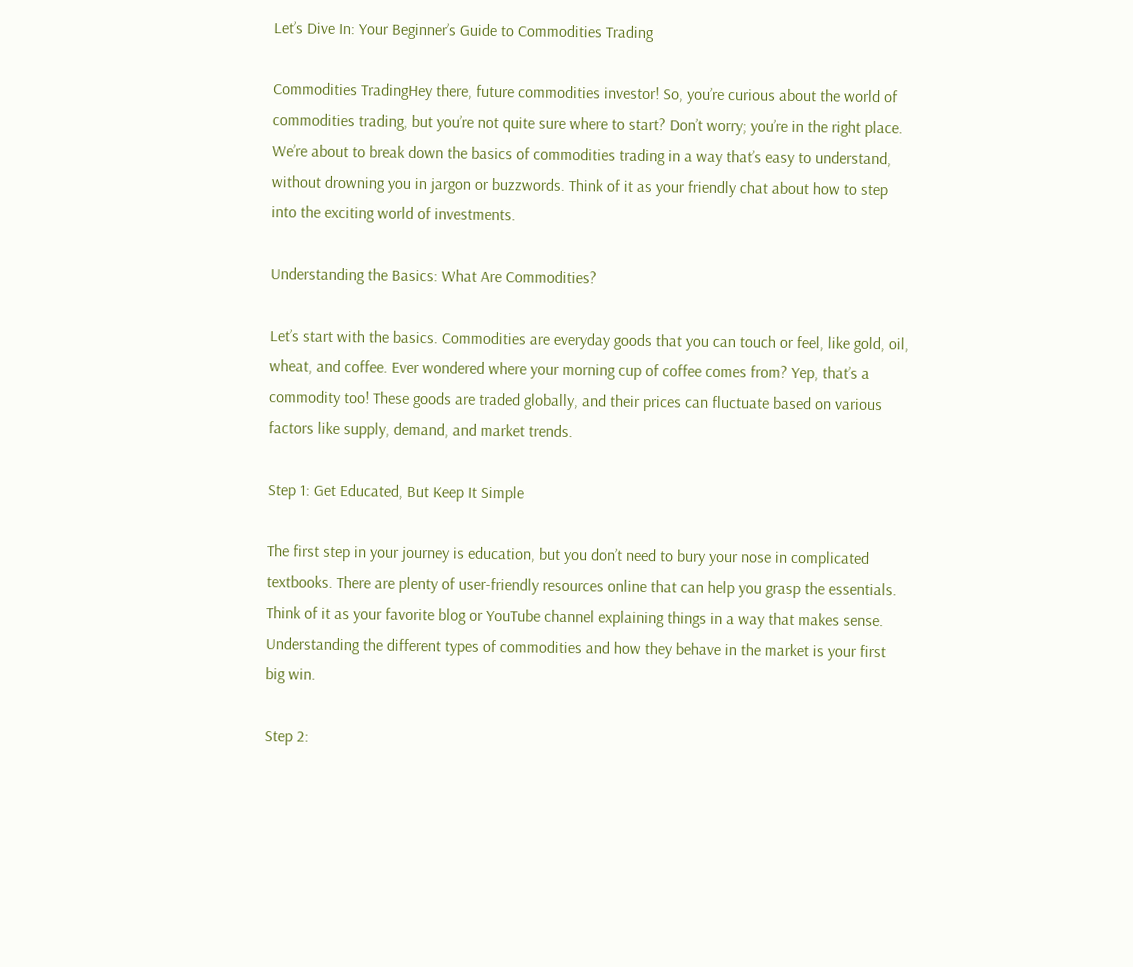Let’s Dive In: Your Beginner’s Guide to Commodities Trading

Commodities TradingHey there, future commodities investor! So, you’re curious about the world of commodities trading, but you’re not quite sure where to start? Don’t worry; you’re in the right place. We’re about to break down the basics of commodities trading in a way that’s easy to understand, without drowning you in jargon or buzzwords. Think of it as your friendly chat about how to step into the exciting world of investments.

Understanding the Basics: What Are Commodities?

Let’s start with the basics. Commodities are everyday goods that you can touch or feel, like gold, oil, wheat, and coffee. Ever wondered where your morning cup of coffee comes from? Yep, that’s a commodity too! These goods are traded globally, and their prices can fluctuate based on various factors like supply, demand, and market trends.

Step 1: Get Educated, But Keep It Simple

The first step in your journey is education, but you don’t need to bury your nose in complicated textbooks. There are plenty of user-friendly resources online that can help you grasp the essentials. Think of it as your favorite blog or YouTube channel explaining things in a way that makes sense. Understanding the different types of commodities and how they behave in the market is your first big win.

Step 2: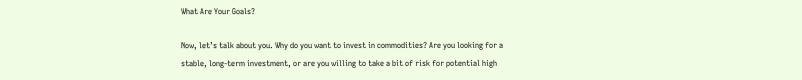What Are Your Goals?

Now, let’s talk about you. Why do you want to invest in commodities? Are you looking for a stable, long-term investment, or are you willing to take a bit of risk for potential high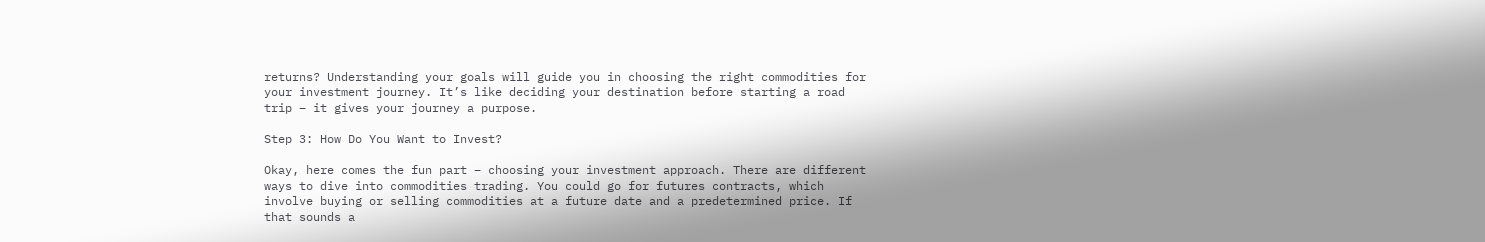returns? Understanding your goals will guide you in choosing the right commodities for your investment journey. It’s like deciding your destination before starting a road trip – it gives your journey a purpose.

Step 3: How Do You Want to Invest?

Okay, here comes the fun part – choosing your investment approach. There are different ways to dive into commodities trading. You could go for futures contracts, which involve buying or selling commodities at a future date and a predetermined price. If that sounds a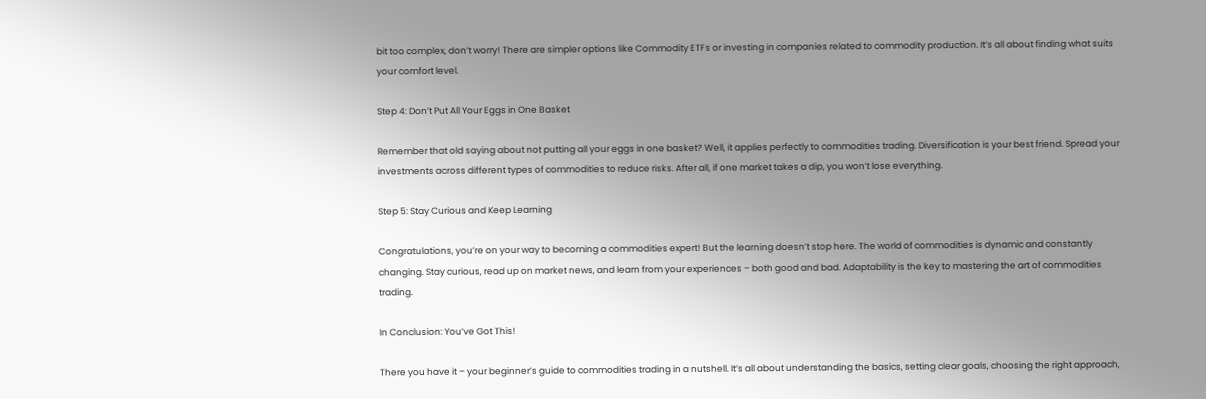bit too complex, don’t worry! There are simpler options like Commodity ETFs or investing in companies related to commodity production. It’s all about finding what suits your comfort level.

Step 4: Don’t Put All Your Eggs in One Basket

Remember that old saying about not putting all your eggs in one basket? Well, it applies perfectly to commodities trading. Diversification is your best friend. Spread your investments across different types of commodities to reduce risks. After all, if one market takes a dip, you won’t lose everything.

Step 5: Stay Curious and Keep Learning

Congratulations, you’re on your way to becoming a commodities expert! But the learning doesn’t stop here. The world of commodities is dynamic and constantly changing. Stay curious, read up on market news, and learn from your experiences – both good and bad. Adaptability is the key to mastering the art of commodities trading.

In Conclusion: You’ve Got This!

There you have it – your beginner’s guide to commodities trading in a nutshell. It’s all about understanding the basics, setting clear goals, choosing the right approach,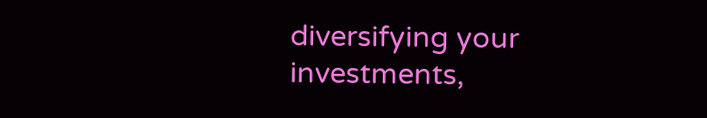diversifying your investments,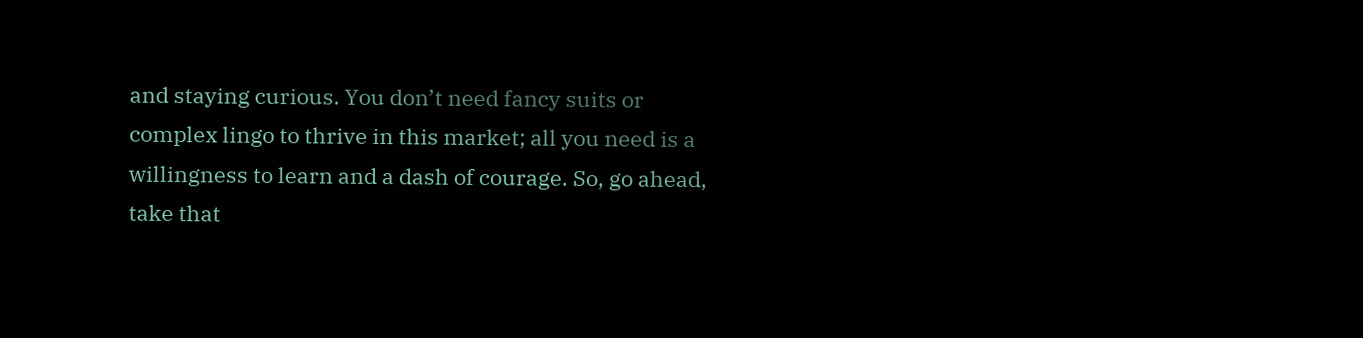and staying curious. You don’t need fancy suits or complex lingo to thrive in this market; all you need is a willingness to learn and a dash of courage. So, go ahead, take that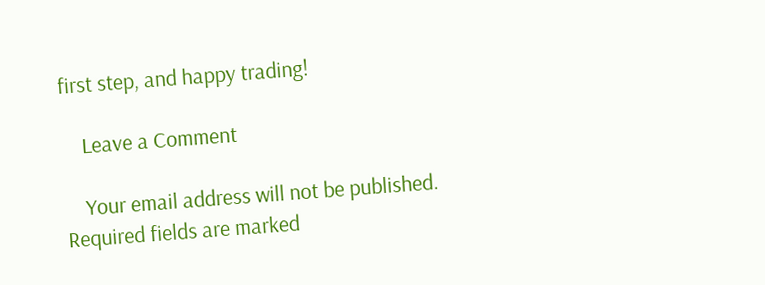first step, and happy trading!

    Leave a Comment

    Your email address will not be published. Required fields are marked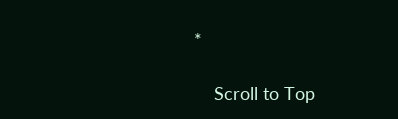*

    Scroll to Top